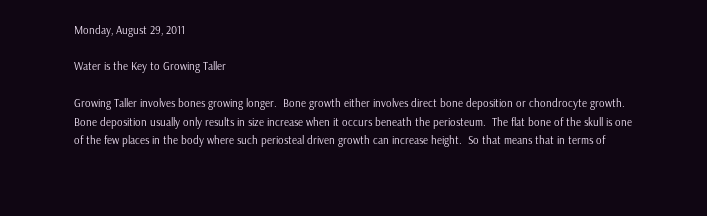Monday, August 29, 2011

Water is the Key to Growing Taller

Growing Taller involves bones growing longer.  Bone growth either involves direct bone deposition or chondrocyte growth.  Bone deposition usually only results in size increase when it occurs beneath the periosteum.  The flat bone of the skull is one of the few places in the body where such periosteal driven growth can increase height.  So that means that in terms of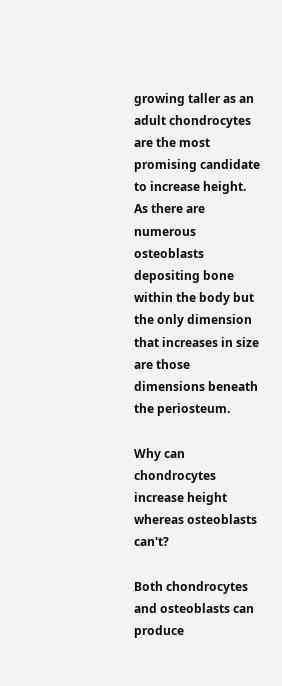growing taller as an adult chondrocytes are the most promising candidate to increase height.  As there are numerous osteoblasts depositing bone within the body but the only dimension that increases in size are those dimensions beneath the periosteum.

Why can chondrocytes increase height whereas osteoblasts can't?

Both chondrocytes and osteoblasts can produce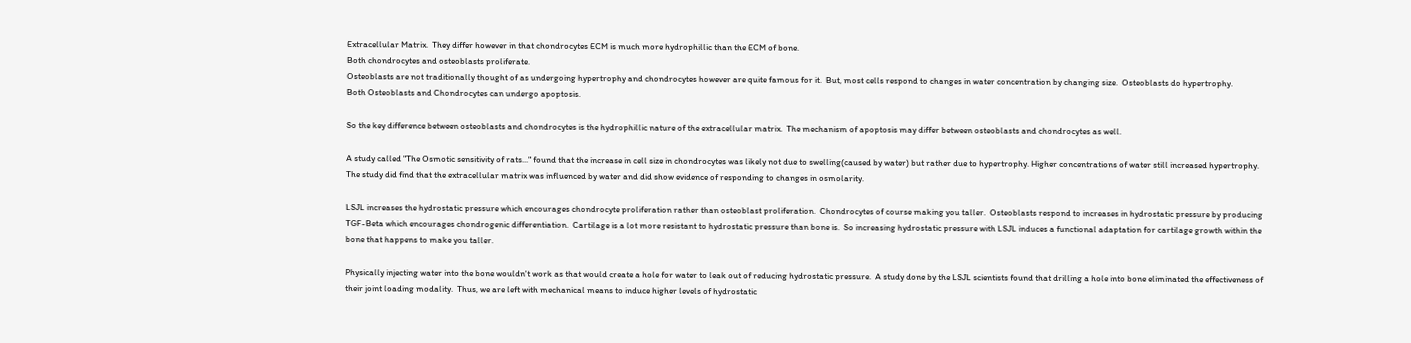Extracellular Matrix.  They differ however in that chondrocytes ECM is much more hydrophillic than the ECM of bone.
Both chondrocytes and osteoblasts proliferate.
Osteoblasts are not traditionally thought of as undergoing hypertrophy and chondrocytes however are quite famous for it.  But, most cells respond to changes in water concentration by changing size.  Osteoblasts do hypertrophy.
Both Osteoblasts and Chondrocytes can undergo apoptosis.

So the key difference between osteoblasts and chondrocytes is the hydrophillic nature of the extracellular matrix.  The mechanism of apoptosis may differ between osteoblasts and chondrocytes as well.

A study called "The Osmotic sensitivity of rats..." found that the increase in cell size in chondrocytes was likely not due to swelling(caused by water) but rather due to hypertrophy. Higher concentrations of water still increased hypertrophy.  The study did find that the extracellular matrix was influenced by water and did show evidence of responding to changes in osmolarity.

LSJL increases the hydrostatic pressure which encourages chondrocyte proliferation rather than osteoblast proliferation.  Chondrocytes of course making you taller.  Osteoblasts respond to increases in hydrostatic pressure by producing TGF-Beta which encourages chondrogenic differentiation.  Cartilage is a lot more resistant to hydrostatic pressure than bone is.  So increasing hydrostatic pressure with LSJL induces a functional adaptation for cartilage growth within the bone that happens to make you taller.

Physically injecting water into the bone wouldn't work as that would create a hole for water to leak out of reducing hydrostatic pressure.  A study done by the LSJL scientists found that drilling a hole into bone eliminated the effectiveness of their joint loading modality.  Thus, we are left with mechanical means to induce higher levels of hydrostatic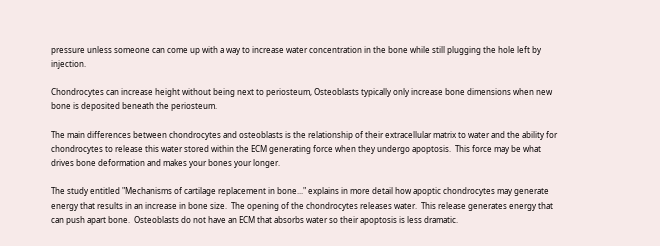pressure unless someone can come up with a way to increase water concentration in the bone while still plugging the hole left by injection.

Chondrocytes can increase height without being next to periosteum, Osteoblasts typically only increase bone dimensions when new bone is deposited beneath the periosteum.

The main differences between chondrocytes and osteoblasts is the relationship of their extracellular matrix to water and the ability for chondrocytes to release this water stored within the ECM generating force when they undergo apoptosis.  This force may be what drives bone deformation and makes your bones your longer.

The study entitled "Mechanisms of cartilage replacement in bone..." explains in more detail how apoptic chondrocytes may generate energy that results in an increase in bone size.  The opening of the chondrocytes releases water.  This release generates energy that can push apart bone.  Osteoblasts do not have an ECM that absorbs water so their apoptosis is less dramatic.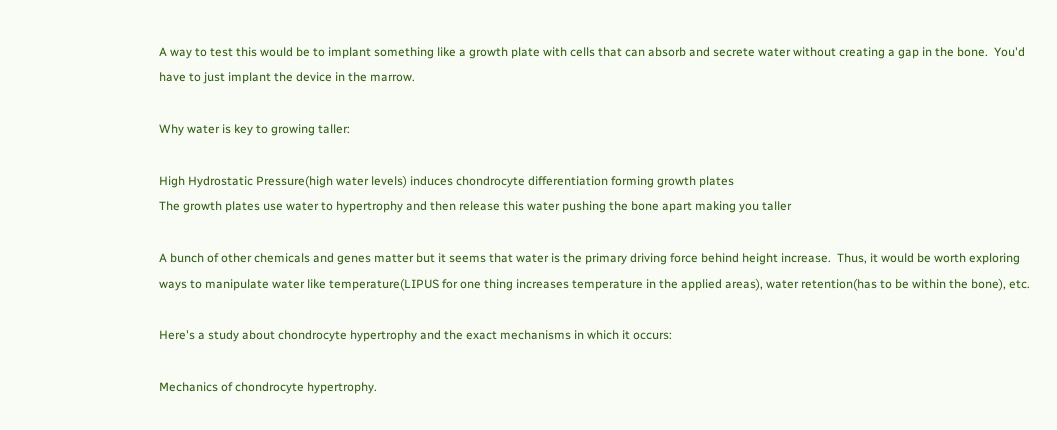A way to test this would be to implant something like a growth plate with cells that can absorb and secrete water without creating a gap in the bone.  You'd have to just implant the device in the marrow.

Why water is key to growing taller:

High Hydrostatic Pressure(high water levels) induces chondrocyte differentiation forming growth plates
The growth plates use water to hypertrophy and then release this water pushing the bone apart making you taller

A bunch of other chemicals and genes matter but it seems that water is the primary driving force behind height increase.  Thus, it would be worth exploring ways to manipulate water like temperature(LIPUS for one thing increases temperature in the applied areas), water retention(has to be within the bone), etc.

Here's a study about chondrocyte hypertrophy and the exact mechanisms in which it occurs:

Mechanics of chondrocyte hypertrophy.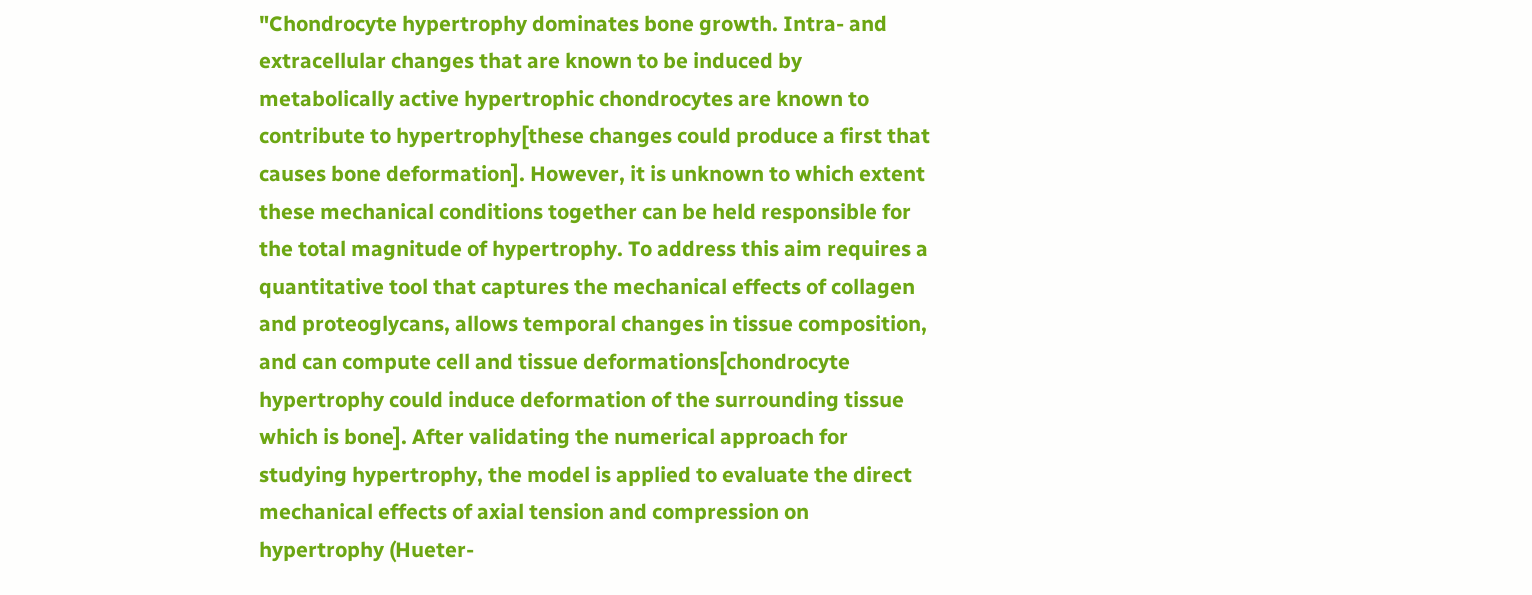"Chondrocyte hypertrophy dominates bone growth. Intra- and extracellular changes that are known to be induced by metabolically active hypertrophic chondrocytes are known to contribute to hypertrophy[these changes could produce a first that causes bone deformation]. However, it is unknown to which extent these mechanical conditions together can be held responsible for the total magnitude of hypertrophy. To address this aim requires a quantitative tool that captures the mechanical effects of collagen and proteoglycans, allows temporal changes in tissue composition, and can compute cell and tissue deformations[chondrocyte hypertrophy could induce deformation of the surrounding tissue which is bone]. After validating the numerical approach for studying hypertrophy, the model is applied to evaluate the direct mechanical effects of axial tension and compression on hypertrophy (Hueter-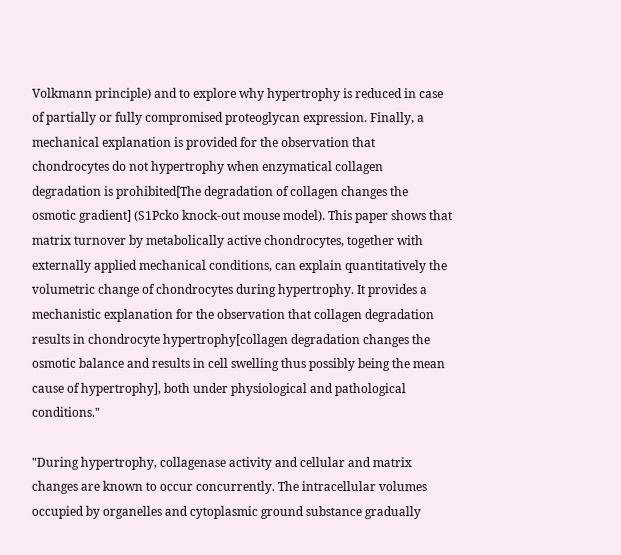Volkmann principle) and to explore why hypertrophy is reduced in case of partially or fully compromised proteoglycan expression. Finally, a mechanical explanation is provided for the observation that chondrocytes do not hypertrophy when enzymatical collagen degradation is prohibited[The degradation of collagen changes the osmotic gradient] (S1Pcko knock-out mouse model). This paper shows that matrix turnover by metabolically active chondrocytes, together with externally applied mechanical conditions, can explain quantitatively the volumetric change of chondrocytes during hypertrophy. It provides a mechanistic explanation for the observation that collagen degradation results in chondrocyte hypertrophy[collagen degradation changes the osmotic balance and results in cell swelling thus possibly being the mean cause of hypertrophy], both under physiological and pathological conditions."

"During hypertrophy, collagenase activity and cellular and matrix changes are known to occur concurrently. The intracellular volumes occupied by organelles and cytoplasmic ground substance gradually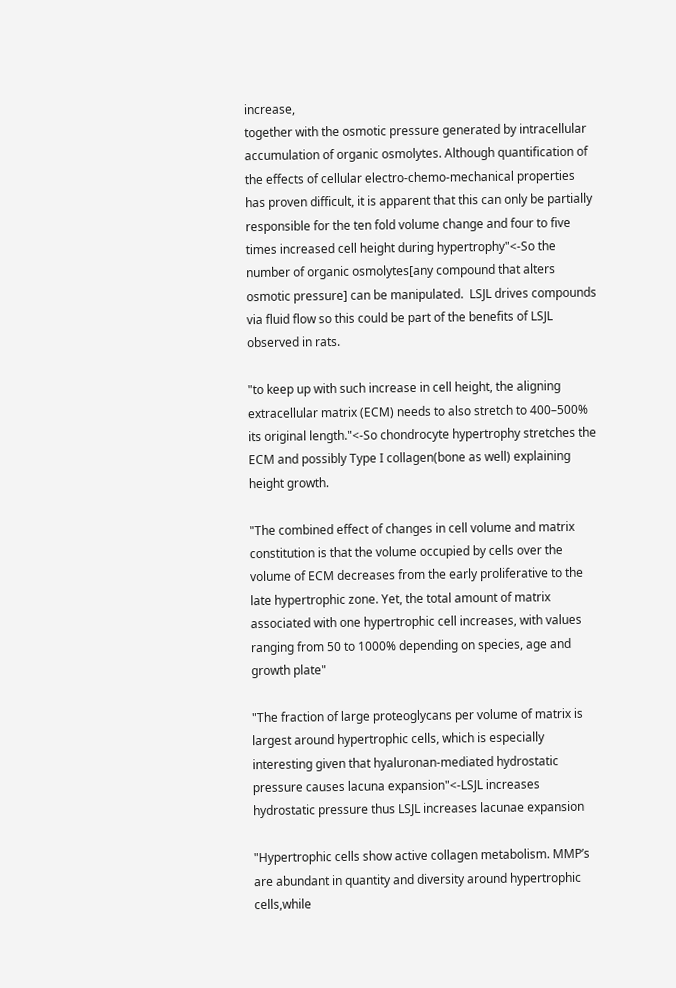increase,
together with the osmotic pressure generated by intracellular accumulation of organic osmolytes. Although quantification of the effects of cellular electro-chemo-mechanical properties has proven difficult, it is apparent that this can only be partially responsible for the ten fold volume change and four to five times increased cell height during hypertrophy"<-So the number of organic osmolytes[any compound that alters osmotic pressure] can be manipulated.  LSJL drives compounds via fluid flow so this could be part of the benefits of LSJL observed in rats.

"to keep up with such increase in cell height, the aligning extracellular matrix (ECM) needs to also stretch to 400–500% its original length."<-So chondrocyte hypertrophy stretches the ECM and possibly Type I collagen(bone as well) explaining height growth.

"The combined effect of changes in cell volume and matrix constitution is that the volume occupied by cells over the volume of ECM decreases from the early proliferative to the late hypertrophic zone. Yet, the total amount of matrix associated with one hypertrophic cell increases, with values ranging from 50 to 1000% depending on species, age and growth plate"

"The fraction of large proteoglycans per volume of matrix is largest around hypertrophic cells, which is especially interesting given that hyaluronan-mediated hydrostatic pressure causes lacuna expansion"<-LSJL increases hydrostatic pressure thus LSJL increases lacunae expansion

"Hypertrophic cells show active collagen metabolism. MMP’s are abundant in quantity and diversity around hypertrophic cells,while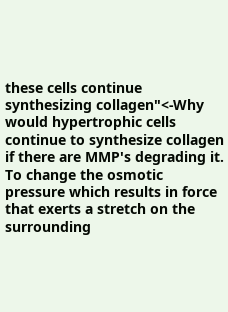these cells continue synthesizing collagen"<-Why would hypertrophic cells continue to synthesize collagen if there are MMP's degrading it.  To change the osmotic pressure which results in force that exerts a stretch on the surrounding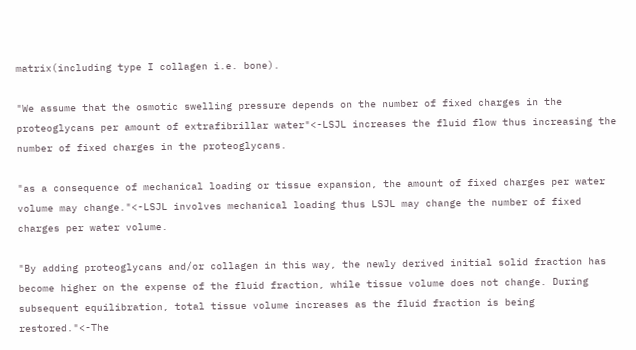matrix(including type I collagen i.e. bone).

"We assume that the osmotic swelling pressure depends on the number of fixed charges in the proteoglycans per amount of extrafibrillar water"<-LSJL increases the fluid flow thus increasing the number of fixed charges in the proteoglycans.

"as a consequence of mechanical loading or tissue expansion, the amount of fixed charges per water volume may change."<-LSJL involves mechanical loading thus LSJL may change the number of fixed charges per water volume.

"By adding proteoglycans and/or collagen in this way, the newly derived initial solid fraction has become higher on the expense of the fluid fraction, while tissue volume does not change. During subsequent equilibration, total tissue volume increases as the fluid fraction is being restored."<-The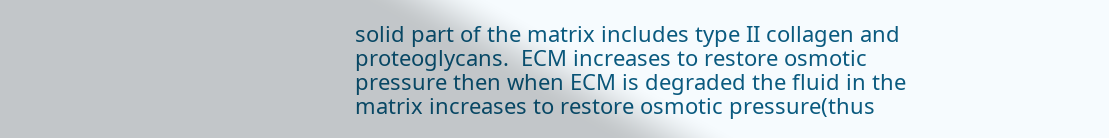solid part of the matrix includes type II collagen and proteoglycans.  ECM increases to restore osmotic pressure then when ECM is degraded the fluid in the matrix increases to restore osmotic pressure(thus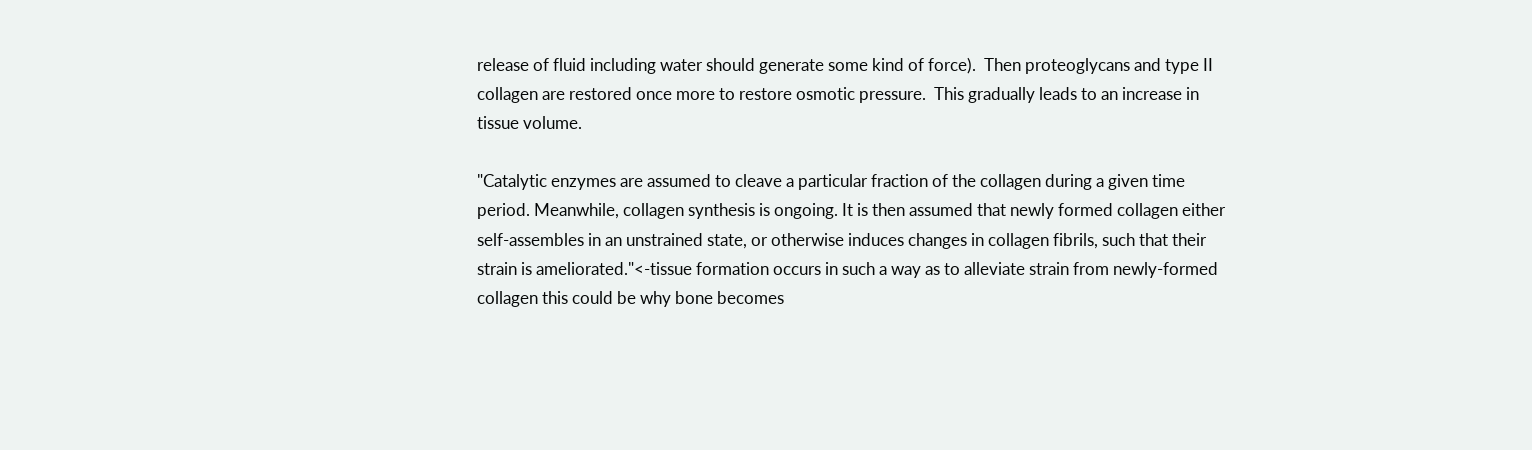release of fluid including water should generate some kind of force).  Then proteoglycans and type II collagen are restored once more to restore osmotic pressure.  This gradually leads to an increase in tissue volume.

"Catalytic enzymes are assumed to cleave a particular fraction of the collagen during a given time period. Meanwhile, collagen synthesis is ongoing. It is then assumed that newly formed collagen either self-assembles in an unstrained state, or otherwise induces changes in collagen fibrils, such that their strain is ameliorated."<-tissue formation occurs in such a way as to alleviate strain from newly-formed collagen this could be why bone becomes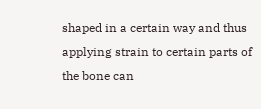shaped in a certain way and thus applying strain to certain parts of the bone can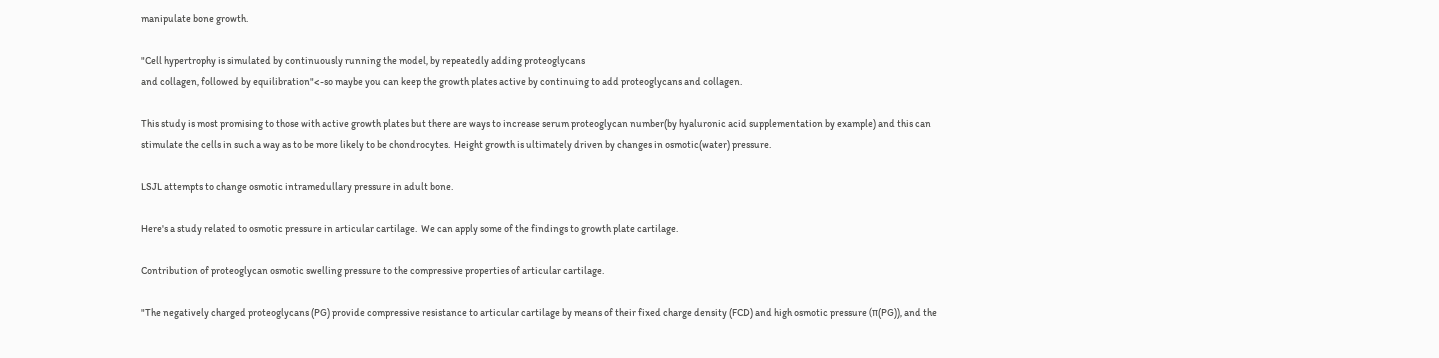manipulate bone growth.

"Cell hypertrophy is simulated by continuously running the model, by repeatedly adding proteoglycans
and collagen, followed by equilibration"<-so maybe you can keep the growth plates active by continuing to add proteoglycans and collagen.

This study is most promising to those with active growth plates but there are ways to increase serum proteoglycan number(by hyaluronic acid supplementation by example) and this can stimulate the cells in such a way as to be more likely to be chondrocytes.  Height growth is ultimately driven by changes in osmotic(water) pressure.

LSJL attempts to change osmotic intramedullary pressure in adult bone.

Here's a study related to osmotic pressure in articular cartilage.  We can apply some of the findings to growth plate cartilage.

Contribution of proteoglycan osmotic swelling pressure to the compressive properties of articular cartilage.

"The negatively charged proteoglycans (PG) provide compressive resistance to articular cartilage by means of their fixed charge density (FCD) and high osmotic pressure (π(PG)), and the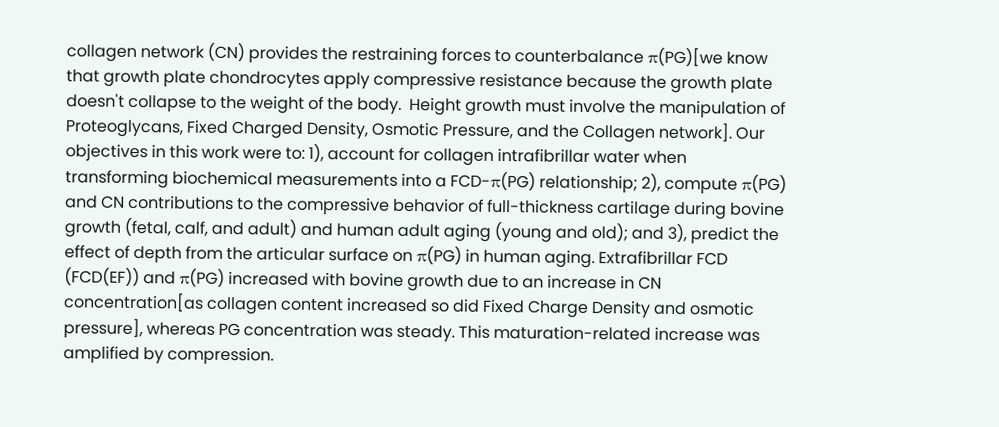collagen network (CN) provides the restraining forces to counterbalance π(PG)[we know that growth plate chondrocytes apply compressive resistance because the growth plate doesn't collapse to the weight of the body.  Height growth must involve the manipulation of Proteoglycans, Fixed Charged Density, Osmotic Pressure, and the Collagen network]. Our objectives in this work were to: 1), account for collagen intrafibrillar water when transforming biochemical measurements into a FCD-π(PG) relationship; 2), compute π(PG) and CN contributions to the compressive behavior of full-thickness cartilage during bovine growth (fetal, calf, and adult) and human adult aging (young and old); and 3), predict the effect of depth from the articular surface on π(PG) in human aging. Extrafibrillar FCD (FCD(EF)) and π(PG) increased with bovine growth due to an increase in CN concentration[as collagen content increased so did Fixed Charge Density and osmotic pressure], whereas PG concentration was steady. This maturation-related increase was amplified by compression.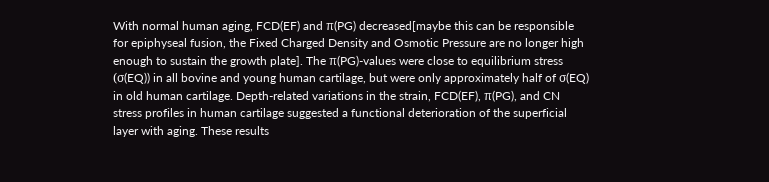With normal human aging, FCD(EF) and π(PG) decreased[maybe this can be responsible for epiphyseal fusion, the Fixed Charged Density and Osmotic Pressure are no longer high enough to sustain the growth plate]. The π(PG)-values were close to equilibrium stress (σ(EQ)) in all bovine and young human cartilage, but were only approximately half of σ(EQ) in old human cartilage. Depth-related variations in the strain, FCD(EF), π(PG), and CN stress profiles in human cartilage suggested a functional deterioration of the superficial layer with aging. These results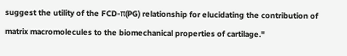suggest the utility of the FCD-π(PG) relationship for elucidating the contribution of matrix macromolecules to the biomechanical properties of cartilage."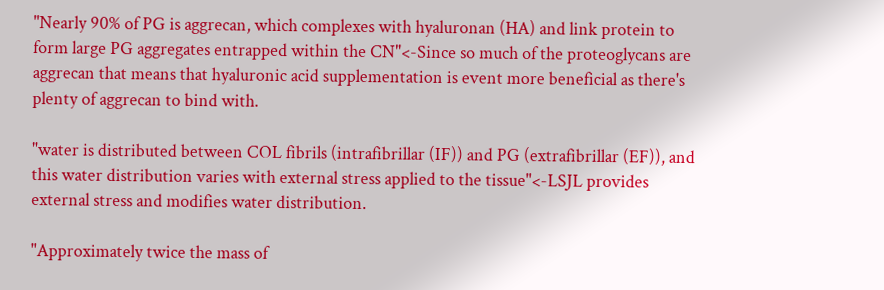"Nearly 90% of PG is aggrecan, which complexes with hyaluronan (HA) and link protein to form large PG aggregates entrapped within the CN"<-Since so much of the proteoglycans are aggrecan that means that hyaluronic acid supplementation is event more beneficial as there's plenty of aggrecan to bind with.

"water is distributed between COL fibrils (intrafibrillar (IF)) and PG (extrafibrillar (EF)), and this water distribution varies with external stress applied to the tissue"<-LSJL provides external stress and modifies water distribution.

"Approximately twice the mass of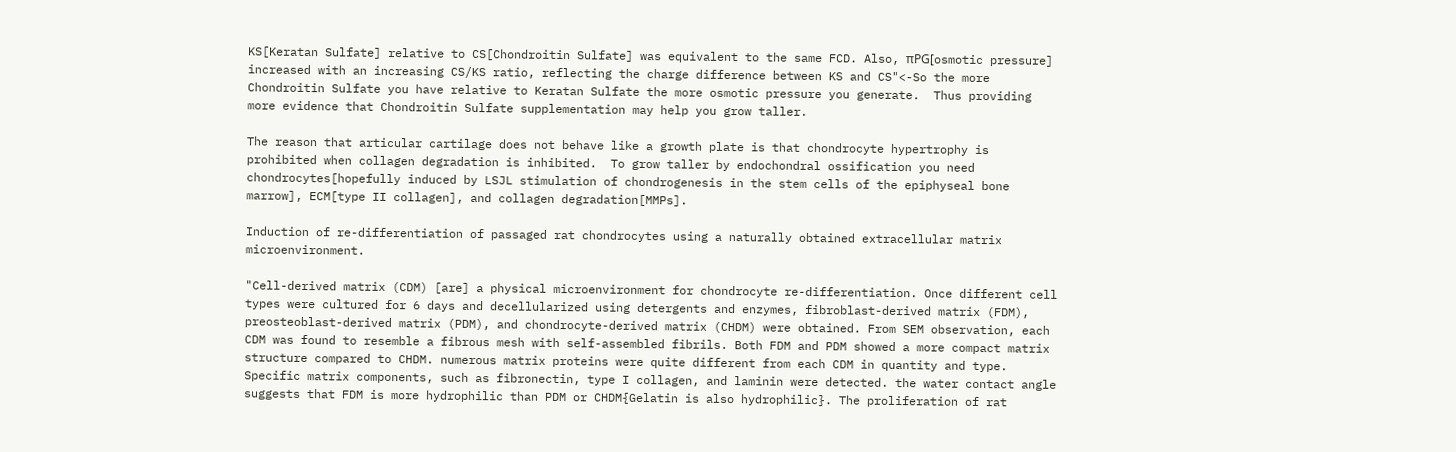KS[Keratan Sulfate] relative to CS[Chondroitin Sulfate] was equivalent to the same FCD. Also, πPG[osmotic pressure] increased with an increasing CS/KS ratio, reflecting the charge difference between KS and CS"<-So the more Chondroitin Sulfate you have relative to Keratan Sulfate the more osmotic pressure you generate.  Thus providing more evidence that Chondroitin Sulfate supplementation may help you grow taller.

The reason that articular cartilage does not behave like a growth plate is that chondrocyte hypertrophy is prohibited when collagen degradation is inhibited.  To grow taller by endochondral ossification you need chondrocytes[hopefully induced by LSJL stimulation of chondrogenesis in the stem cells of the epiphyseal bone marrow], ECM[type II collagen], and collagen degradation[MMPs].

Induction of re-differentiation of passaged rat chondrocytes using a naturally obtained extracellular matrix microenvironment.

"Cell-derived matrix (CDM) [are] a physical microenvironment for chondrocyte re-differentiation. Once different cell types were cultured for 6 days and decellularized using detergents and enzymes, fibroblast-derived matrix (FDM), preosteoblast-derived matrix (PDM), and chondrocyte-derived matrix (CHDM) were obtained. From SEM observation, each CDM was found to resemble a fibrous mesh with self-assembled fibrils. Both FDM and PDM showed a more compact matrix structure compared to CHDM. numerous matrix proteins were quite different from each CDM in quantity and type. Specific matrix components, such as fibronectin, type I collagen, and laminin were detected. the water contact angle suggests that FDM is more hydrophilic than PDM or CHDM{Gelatin is also hydrophilic}. The proliferation of rat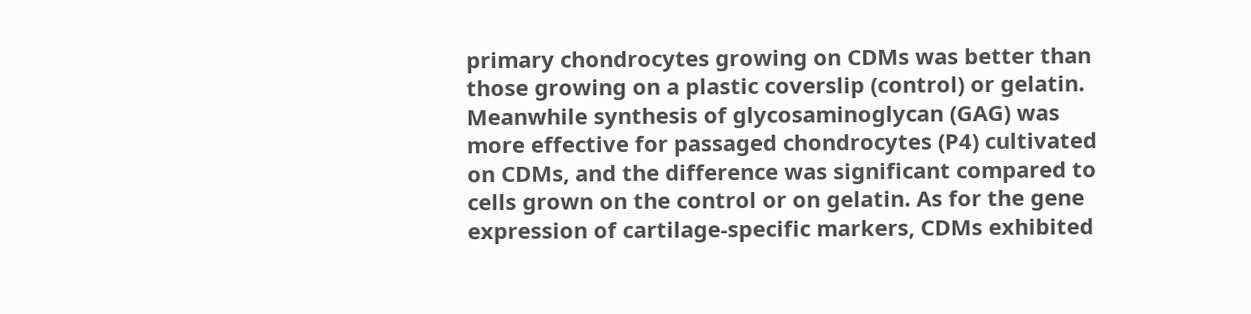primary chondrocytes growing on CDMs was better than those growing on a plastic coverslip (control) or gelatin. Meanwhile synthesis of glycosaminoglycan (GAG) was more effective for passaged chondrocytes (P4) cultivated on CDMs, and the difference was significant compared to cells grown on the control or on gelatin. As for the gene expression of cartilage-specific markers, CDMs exhibited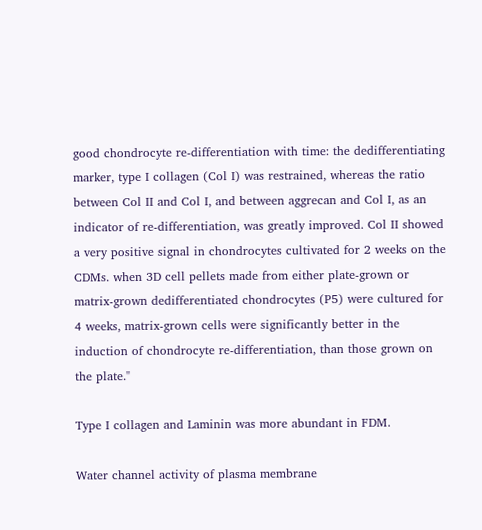good chondrocyte re-differentiation with time: the dedifferentiating marker, type I collagen (Col I) was restrained, whereas the ratio between Col II and Col I, and between aggrecan and Col I, as an indicator of re-differentiation, was greatly improved. Col II showed a very positive signal in chondrocytes cultivated for 2 weeks on the CDMs. when 3D cell pellets made from either plate-grown or matrix-grown dedifferentiated chondrocytes (P5) were cultured for 4 weeks, matrix-grown cells were significantly better in the induction of chondrocyte re-differentiation, than those grown on the plate."

Type I collagen and Laminin was more abundant in FDM.

Water channel activity of plasma membrane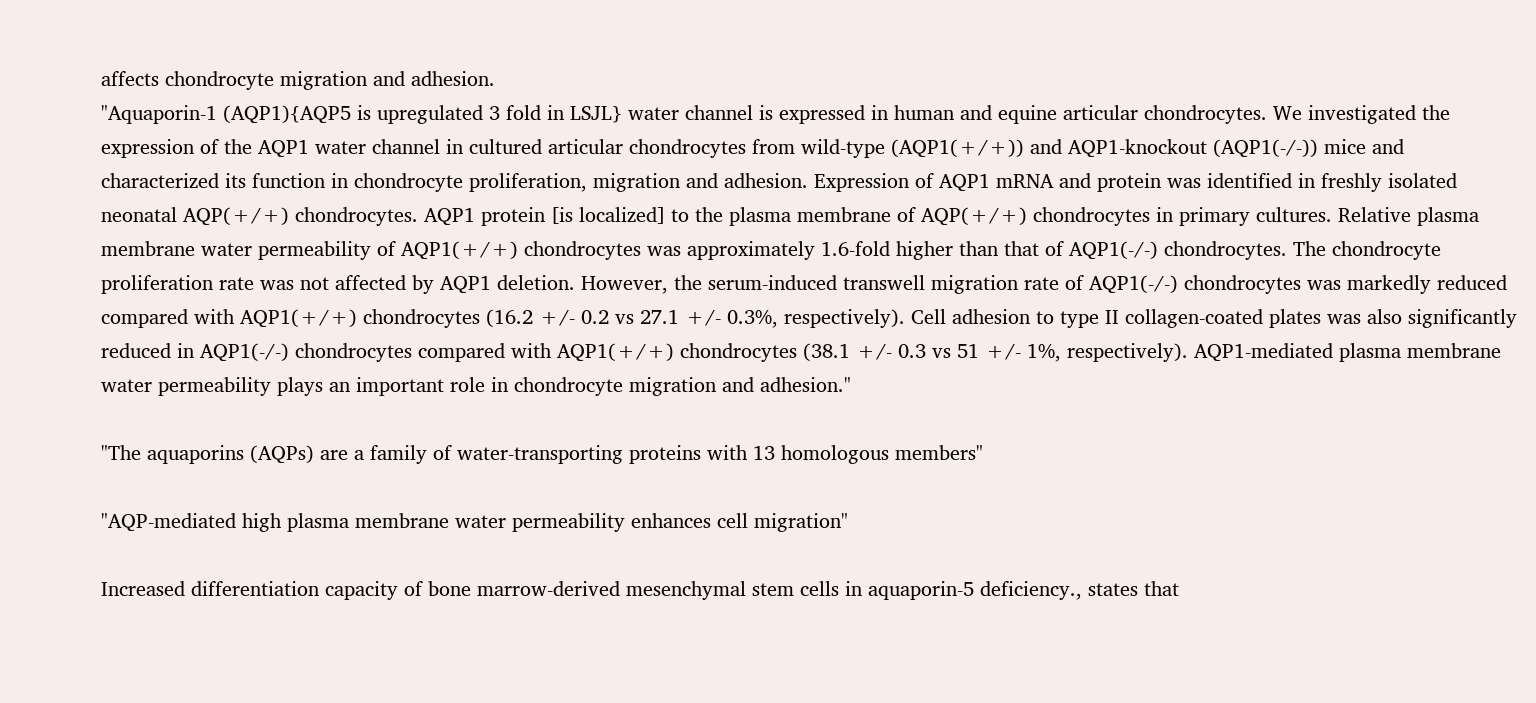affects chondrocyte migration and adhesion.
"Aquaporin-1 (AQP1){AQP5 is upregulated 3 fold in LSJL} water channel is expressed in human and equine articular chondrocytes. We investigated the expression of the AQP1 water channel in cultured articular chondrocytes from wild-type (AQP1(+/+)) and AQP1-knockout (AQP1(-/-)) mice and characterized its function in chondrocyte proliferation, migration and adhesion. Expression of AQP1 mRNA and protein was identified in freshly isolated neonatal AQP(+/+) chondrocytes. AQP1 protein [is localized] to the plasma membrane of AQP(+/+) chondrocytes in primary cultures. Relative plasma membrane water permeability of AQP1(+/+) chondrocytes was approximately 1.6-fold higher than that of AQP1(-/-) chondrocytes. The chondrocyte proliferation rate was not affected by AQP1 deletion. However, the serum-induced transwell migration rate of AQP1(-/-) chondrocytes was markedly reduced compared with AQP1(+/+) chondrocytes (16.2 +/- 0.2 vs 27.1 +/- 0.3%, respectively). Cell adhesion to type II collagen-coated plates was also significantly reduced in AQP1(-/-) chondrocytes compared with AQP1(+/+) chondrocytes (38.1 +/- 0.3 vs 51 +/- 1%, respectively). AQP1-mediated plasma membrane water permeability plays an important role in chondrocyte migration and adhesion."

"The aquaporins (AQPs) are a family of water-transporting proteins with 13 homologous members"

"AQP-mediated high plasma membrane water permeability enhances cell migration"

Increased differentiation capacity of bone marrow-derived mesenchymal stem cells in aquaporin-5 deficiency., states that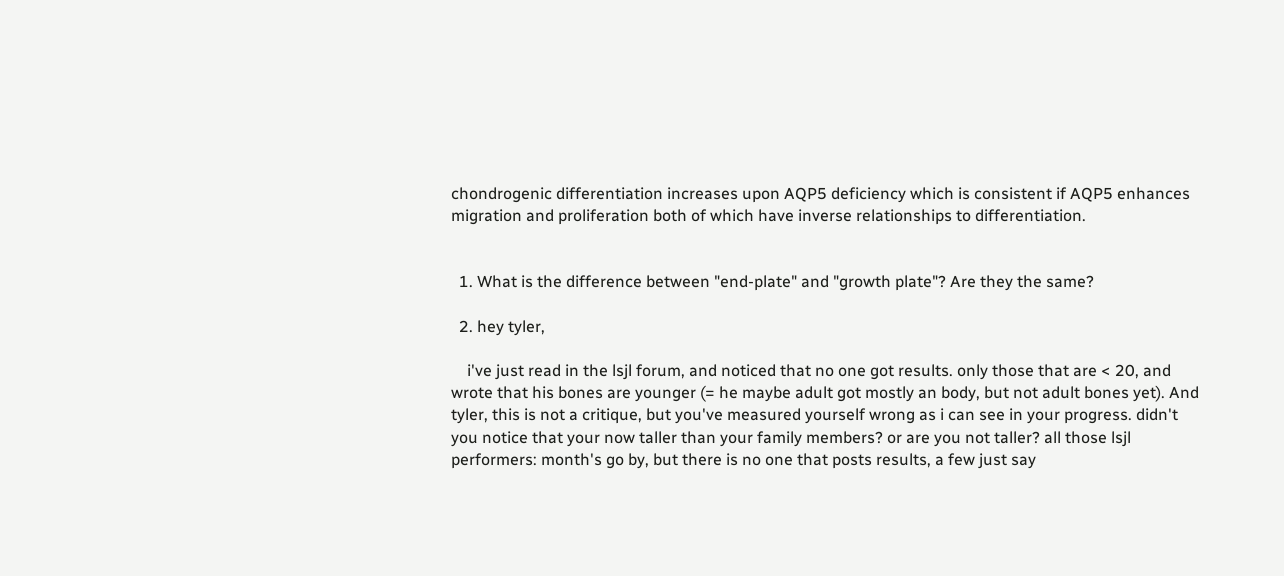chondrogenic differentiation increases upon AQP5 deficiency which is consistent if AQP5 enhances migration and proliferation both of which have inverse relationships to differentiation.


  1. What is the difference between "end-plate" and "growth plate"? Are they the same?

  2. hey tyler,

    i've just read in the lsjl forum, and noticed that no one got results. only those that are < 20, and wrote that his bones are younger (= he maybe adult got mostly an body, but not adult bones yet). And tyler, this is not a critique, but you've measured yourself wrong as i can see in your progress. didn't you notice that your now taller than your family members? or are you not taller? all those lsjl performers: month's go by, but there is no one that posts results, a few just say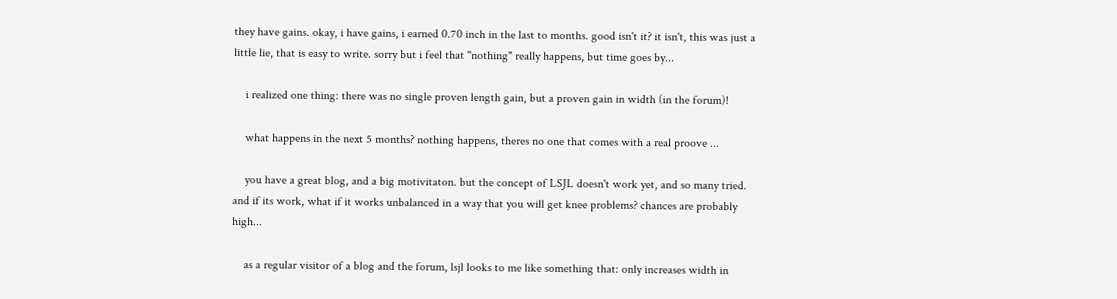they have gains. okay, i have gains, i earned 0.70 inch in the last to months. good isn't it? it isn't, this was just a little lie, that is easy to write. sorry but i feel that "nothing" really happens, but time goes by...

    i realized one thing: there was no single proven length gain, but a proven gain in width (in the forum)!

    what happens in the next 5 months? nothing happens, theres no one that comes with a real proove ...

    you have a great blog, and a big motivitaton. but the concept of LSJL doesn't work yet, and so many tried. and if its work, what if it works unbalanced in a way that you will get knee problems? chances are probably high...

    as a regular visitor of a blog and the forum, lsjl looks to me like something that: only increases width in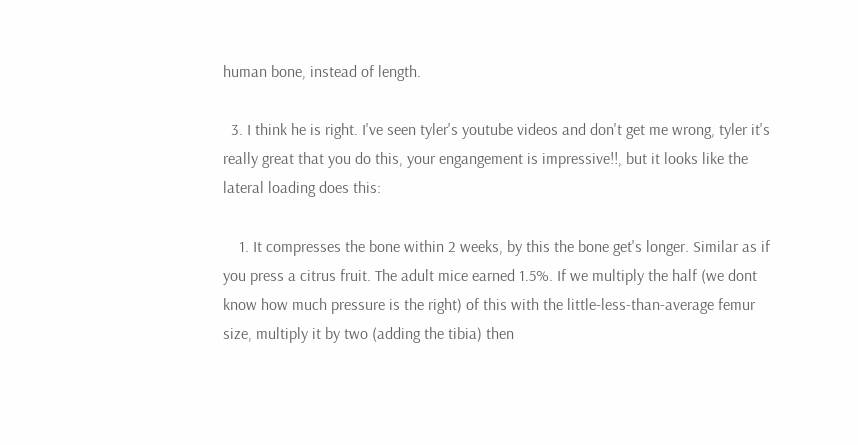human bone, instead of length.

  3. I think he is right. I've seen tyler's youtube videos and don't get me wrong, tyler it's really great that you do this, your engangement is impressive!!, but it looks like the lateral loading does this:

    1. It compresses the bone within 2 weeks, by this the bone get's longer. Similar as if you press a citrus fruit. The adult mice earned 1.5%. If we multiply the half (we dont know how much pressure is the right) of this with the little-less-than-average femur size, multiply it by two (adding the tibia) then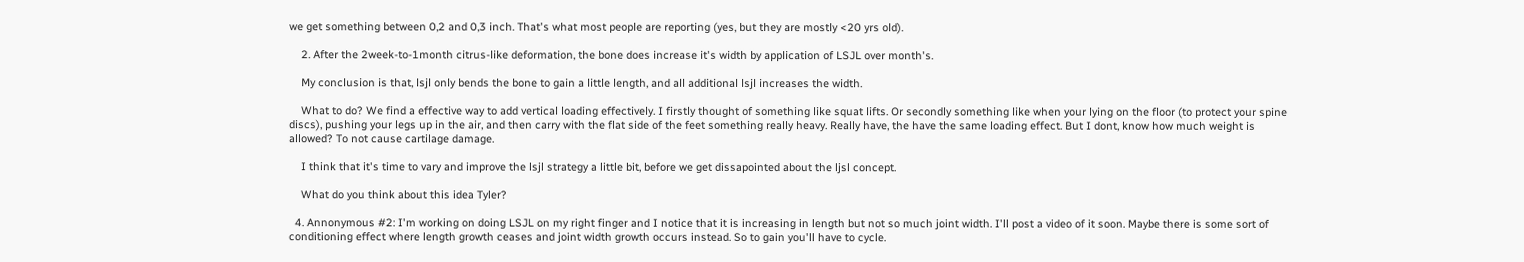we get something between 0,2 and 0,3 inch. That's what most people are reporting (yes, but they are mostly <20 yrs old).

    2. After the 2week-to-1month citrus-like deformation, the bone does increase it's width by application of LSJL over month's.

    My conclusion is that, lsjl only bends the bone to gain a little length, and all additional lsjl increases the width.

    What to do? We find a effective way to add vertical loading effectively. I firstly thought of something like squat lifts. Or secondly something like when your lying on the floor (to protect your spine discs), pushing your legs up in the air, and then carry with the flat side of the feet something really heavy. Really have, the have the same loading effect. But I dont, know how much weight is allowed? To not cause cartilage damage.

    I think that it's time to vary and improve the lsjl strategy a little bit, before we get dissapointed about the ljsl concept.

    What do you think about this idea Tyler?

  4. Annonymous #2: I'm working on doing LSJL on my right finger and I notice that it is increasing in length but not so much joint width. I'll post a video of it soon. Maybe there is some sort of conditioning effect where length growth ceases and joint width growth occurs instead. So to gain you'll have to cycle.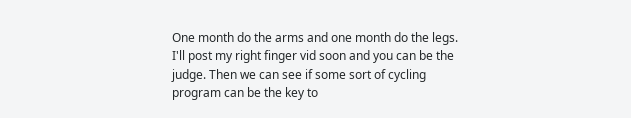One month do the arms and one month do the legs. I'll post my right finger vid soon and you can be the judge. Then we can see if some sort of cycling program can be the key to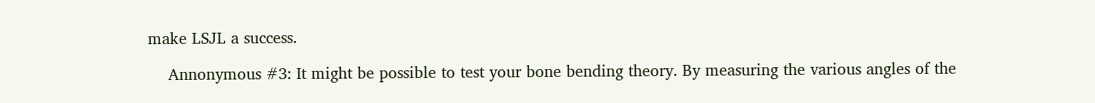make LSJL a success.

    Annonymous #3: It might be possible to test your bone bending theory. By measuring the various angles of the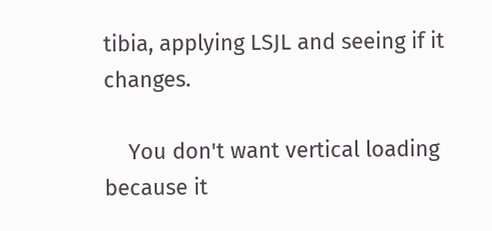tibia, applying LSJL and seeing if it changes.

    You don't want vertical loading because it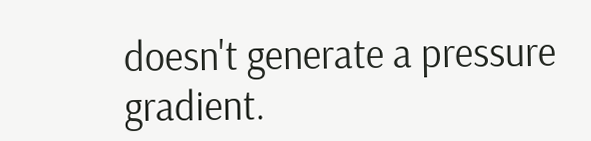doesn't generate a pressure gradient.